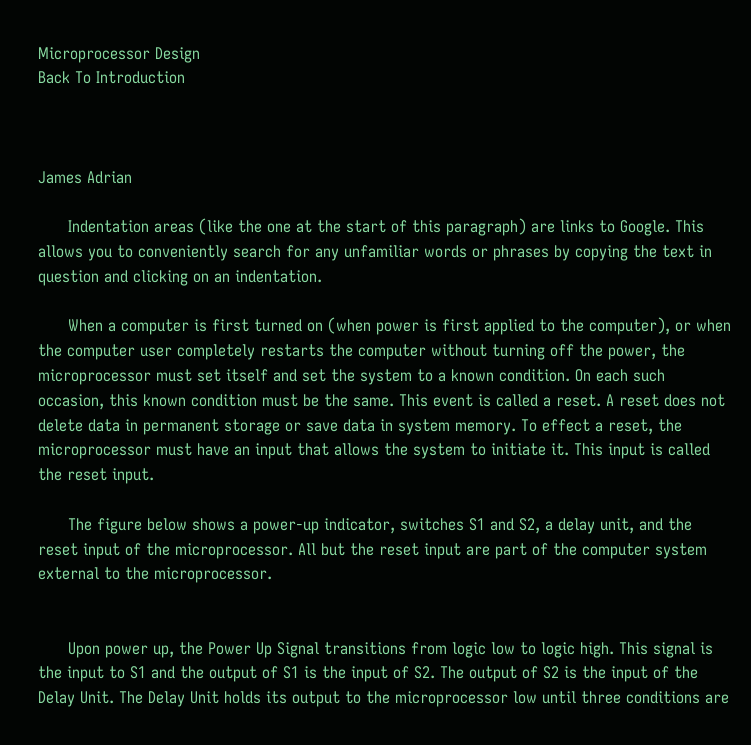Microprocessor Design
Back To Introduction



James Adrian

      Indentation areas (like the one at the start of this paragraph) are links to Google. This allows you to conveniently search for any unfamiliar words or phrases by copying the text in question and clicking on an indentation.

      When a computer is first turned on (when power is first applied to the computer), or when the computer user completely restarts the computer without turning off the power, the microprocessor must set itself and set the system to a known condition. On each such occasion, this known condition must be the same. This event is called a reset. A reset does not delete data in permanent storage or save data in system memory. To effect a reset, the microprocessor must have an input that allows the system to initiate it. This input is called the reset input.

      The figure below shows a power-up indicator, switches S1 and S2, a delay unit, and the reset input of the microprocessor. All but the reset input are part of the computer system external to the microprocessor.


      Upon power up, the Power Up Signal transitions from logic low to logic high. This signal is the input to S1 and the output of S1 is the input of S2. The output of S2 is the input of the Delay Unit. The Delay Unit holds its output to the microprocessor low until three conditions are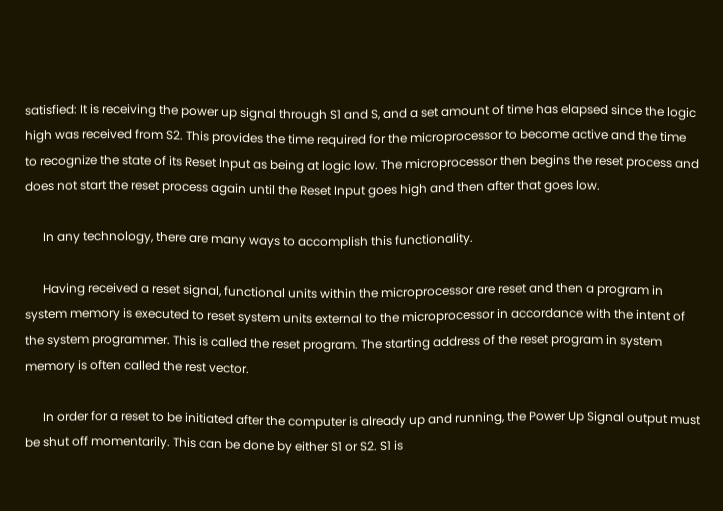satisfied: It is receiving the power up signal through S1 and S, and a set amount of time has elapsed since the logic high was received from S2. This provides the time required for the microprocessor to become active and the time to recognize the state of its Reset Input as being at logic low. The microprocessor then begins the reset process and does not start the reset process again until the Reset Input goes high and then after that goes low.

      In any technology, there are many ways to accomplish this functionality.

      Having received a reset signal, functional units within the microprocessor are reset and then a program in system memory is executed to reset system units external to the microprocessor in accordance with the intent of the system programmer. This is called the reset program. The starting address of the reset program in system memory is often called the rest vector.

      In order for a reset to be initiated after the computer is already up and running, the Power Up Signal output must be shut off momentarily. This can be done by either S1 or S2. S1 is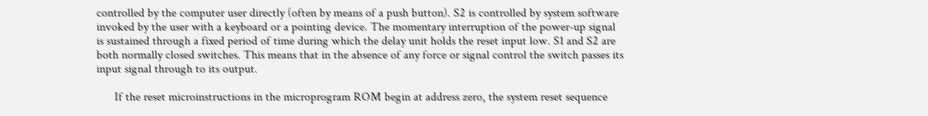controlled by the computer user directly (often by means of a push button). S2 is controlled by system software invoked by the user with a keyboard or a pointing device. The momentary interruption of the power-up signal is sustained through a fixed period of time during which the delay unit holds the reset input low. S1 and S2 are both normally closed switches. This means that in the absence of any force or signal control the switch passes its input signal through to its output.

      If the reset microinstructions in the microprogram ROM begin at address zero, the system reset sequence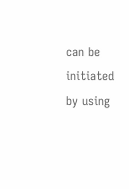can be initiated by using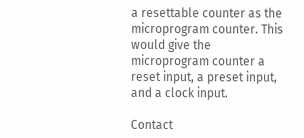a resettable counter as the microprogram counter. This would give the microprogram counter a reset input, a preset input, and a clock input.

Contact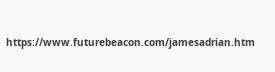https://www.futurebeacon.com/jamesadrian.htm